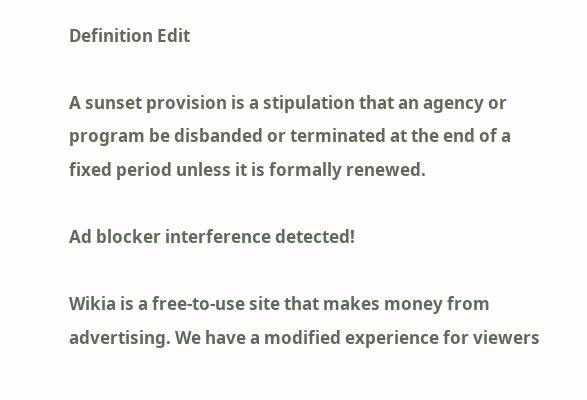Definition Edit

A sunset provision is a stipulation that an agency or program be disbanded or terminated at the end of a fixed period unless it is formally renewed.

Ad blocker interference detected!

Wikia is a free-to-use site that makes money from advertising. We have a modified experience for viewers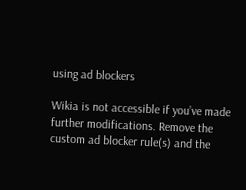using ad blockers

Wikia is not accessible if you’ve made further modifications. Remove the custom ad blocker rule(s) and the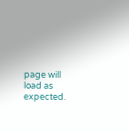page will load as expected.